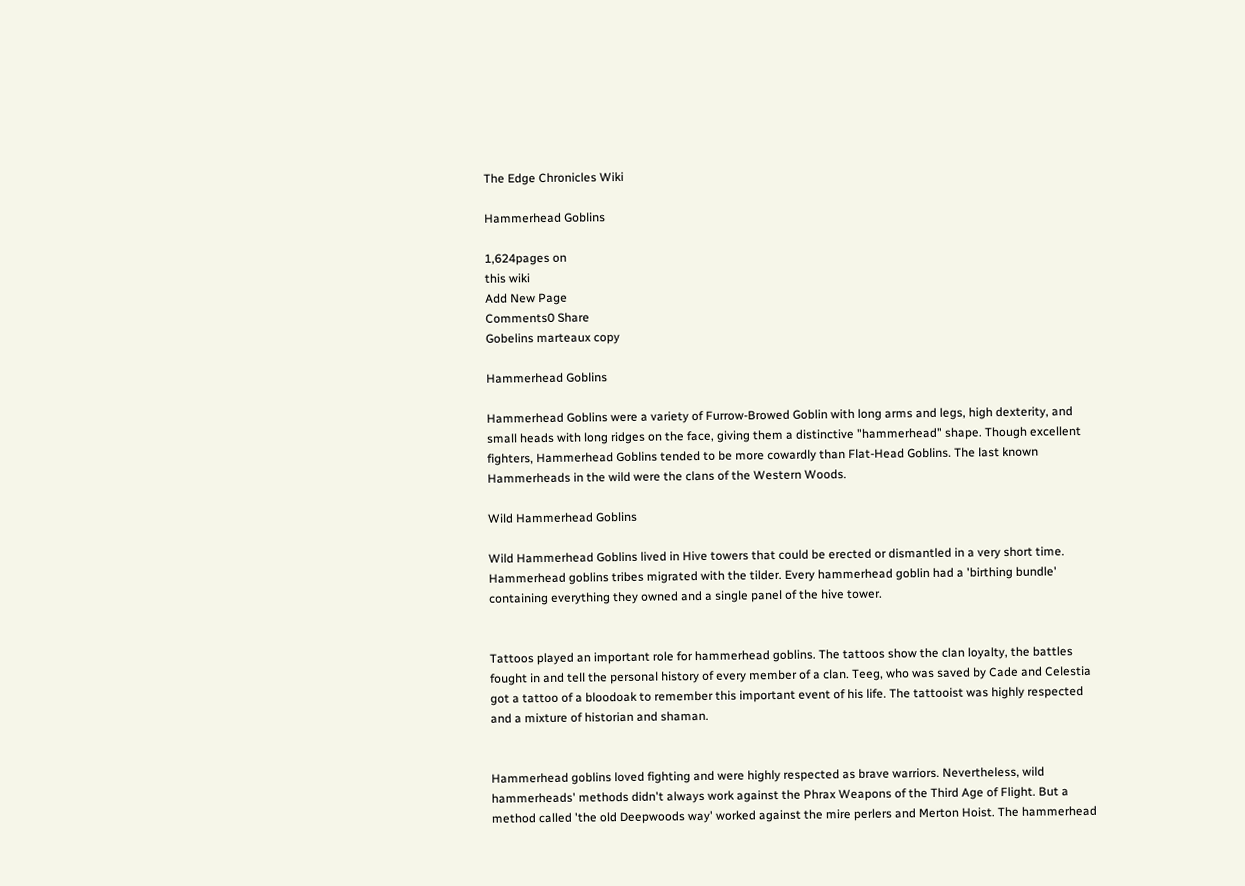The Edge Chronicles Wiki

Hammerhead Goblins

1,624pages on
this wiki
Add New Page
Comments0 Share
Gobelins marteaux copy

Hammerhead Goblins

Hammerhead Goblins were a variety of Furrow-Browed Goblin with long arms and legs, high dexterity, and small heads with long ridges on the face, giving them a distinctive "hammerhead" shape. Though excellent fighters, Hammerhead Goblins tended to be more cowardly than Flat-Head Goblins. The last known Hammerheads in the wild were the clans of the Western Woods.

Wild Hammerhead Goblins

Wild Hammerhead Goblins lived in Hive towers that could be erected or dismantled in a very short time. Hammerhead goblins tribes migrated with the tilder. Every hammerhead goblin had a 'birthing bundle' containing everything they owned and a single panel of the hive tower.


Tattoos played an important role for hammerhead goblins. The tattoos show the clan loyalty, the battles fought in and tell the personal history of every member of a clan. Teeg, who was saved by Cade and Celestia got a tattoo of a bloodoak to remember this important event of his life. The tattooist was highly respected and a mixture of historian and shaman.


Hammerhead goblins loved fighting and were highly respected as brave warriors. Nevertheless, wild hammerheads' methods didn't always work against the Phrax Weapons of the Third Age of Flight. But a method called 'the old Deepwoods way' worked against the mire perlers and Merton Hoist. The hammerhead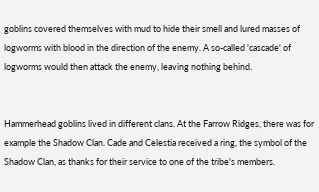goblins covered themselves with mud to hide their smell and lured masses of logworms with blood in the direction of the enemy. A so-called 'cascade' of logworms would then attack the enemy, leaving nothing behind.


Hammerhead goblins lived in different clans. At the Farrow Ridges, there was for example the Shadow Clan. Cade and Celestia received a ring, the symbol of the Shadow Clan, as thanks for their service to one of the tribe's members.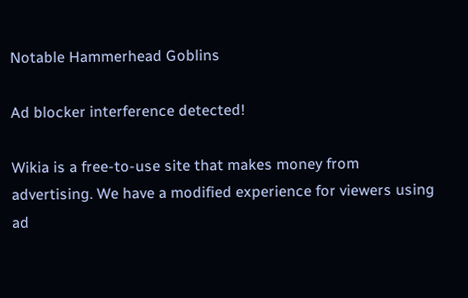Notable Hammerhead Goblins

Ad blocker interference detected!

Wikia is a free-to-use site that makes money from advertising. We have a modified experience for viewers using ad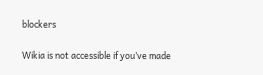blockers

Wikia is not accessible if you’ve made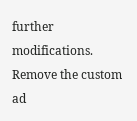further modifications. Remove the custom ad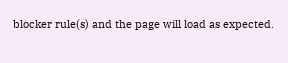blocker rule(s) and the page will load as expected.